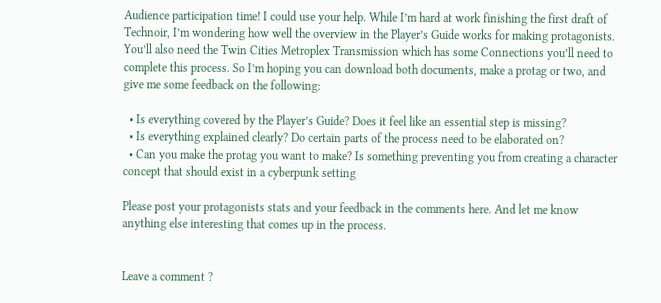Audience participation time! I could use your help. While I’m hard at work finishing the first draft of Technoir, I’m wondering how well the overview in the Player’s Guide works for making protagonists. You’ll also need the Twin Cities Metroplex Transmission which has some Connections you’ll need to complete this process. So I’m hoping you can download both documents, make a protag or two, and give me some feedback on the following:

  • Is everything covered by the Player’s Guide? Does it feel like an essential step is missing?
  • Is everything explained clearly? Do certain parts of the process need to be elaborated on?
  • Can you make the protag you want to make? Is something preventing you from creating a character concept that should exist in a cyberpunk setting

Please post your protagonists stats and your feedback in the comments here. And let me know anything else interesting that comes up in the process.


Leave a comment ?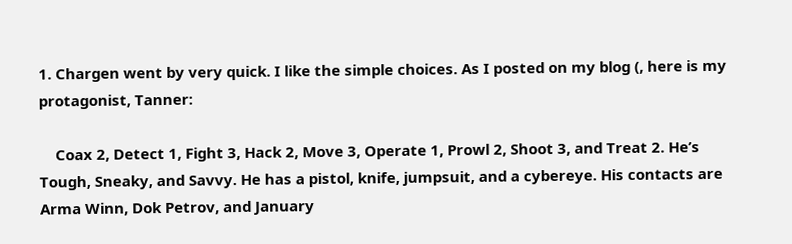1. Chargen went by very quick. I like the simple choices. As I posted on my blog (, here is my protagonist, Tanner:

    Coax 2, Detect 1, Fight 3, Hack 2, Move 3, Operate 1, Prowl 2, Shoot 3, and Treat 2. He’s Tough, Sneaky, and Savvy. He has a pistol, knife, jumpsuit, and a cybereye. His contacts are Arma Winn, Dok Petrov, and January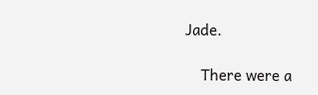Jade.

    There were a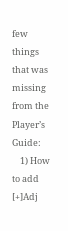few things that was missing from the Player’s Guide:
    1) How to add [+]Adj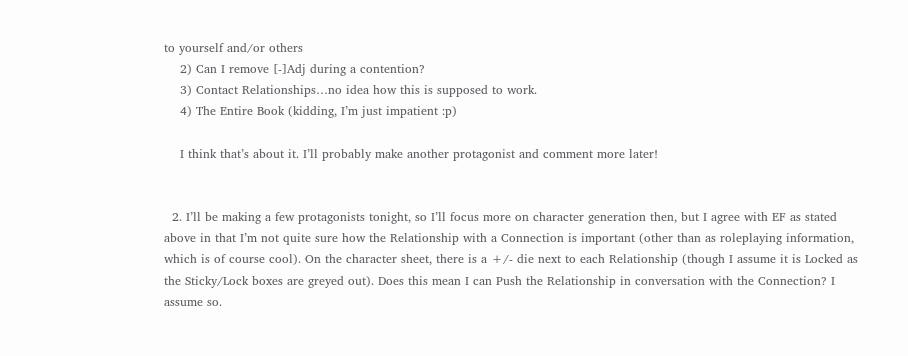to yourself and/or others
    2) Can I remove [-]Adj during a contention?
    3) Contact Relationships…no idea how this is supposed to work.
    4) The Entire Book (kidding, I’m just impatient :p)

    I think that’s about it. I’ll probably make another protagonist and comment more later!


  2. I’ll be making a few protagonists tonight, so I’ll focus more on character generation then, but I agree with EF as stated above in that I’m not quite sure how the Relationship with a Connection is important (other than as roleplaying information, which is of course cool). On the character sheet, there is a +/- die next to each Relationship (though I assume it is Locked as the Sticky/Lock boxes are greyed out). Does this mean I can Push the Relationship in conversation with the Connection? I assume so.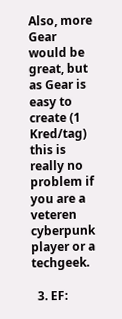Also, more Gear would be great, but as Gear is easy to create (1 Kred/tag) this is really no problem if you are a veteren cyberpunk player or a techgeek.

  3. EF: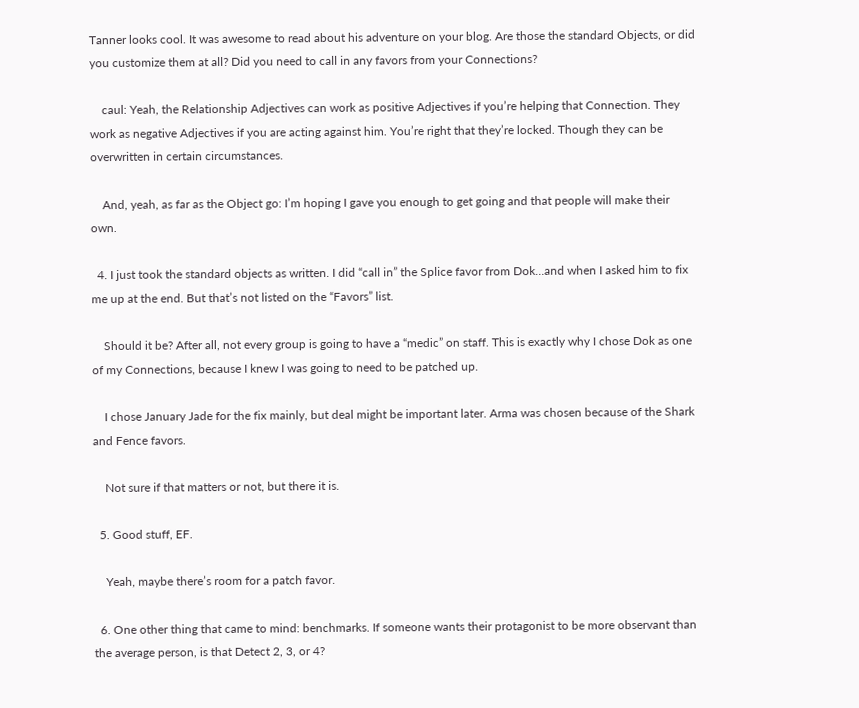Tanner looks cool. It was awesome to read about his adventure on your blog. Are those the standard Objects, or did you customize them at all? Did you need to call in any favors from your Connections?

    caul: Yeah, the Relationship Adjectives can work as positive Adjectives if you’re helping that Connection. They work as negative Adjectives if you are acting against him. You’re right that they’re locked. Though they can be overwritten in certain circumstances.

    And, yeah, as far as the Object go: I’m hoping I gave you enough to get going and that people will make their own.

  4. I just took the standard objects as written. I did “call in” the Splice favor from Dok…and when I asked him to fix me up at the end. But that’s not listed on the “Favors” list.

    Should it be? After all, not every group is going to have a “medic” on staff. This is exactly why I chose Dok as one of my Connections, because I knew I was going to need to be patched up.

    I chose January Jade for the fix mainly, but deal might be important later. Arma was chosen because of the Shark and Fence favors.

    Not sure if that matters or not, but there it is.

  5. Good stuff, EF.

    Yeah, maybe there’s room for a patch favor.

  6. One other thing that came to mind: benchmarks. If someone wants their protagonist to be more observant than the average person, is that Detect 2, 3, or 4?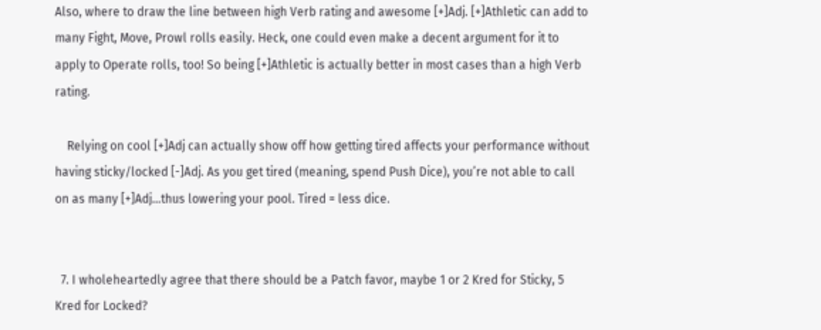Also, where to draw the line between high Verb rating and awesome [+]Adj. [+]Athletic can add to many Fight, Move, Prowl rolls easily. Heck, one could even make a decent argument for it to apply to Operate rolls, too! So being [+]Athletic is actually better in most cases than a high Verb rating.

    Relying on cool [+]Adj can actually show off how getting tired affects your performance without having sticky/locked [-]Adj. As you get tired (meaning, spend Push Dice), you’re not able to call on as many [+]Adj…thus lowering your pool. Tired = less dice.


  7. I wholeheartedly agree that there should be a Patch favor, maybe 1 or 2 Kred for Sticky, 5 Kred for Locked?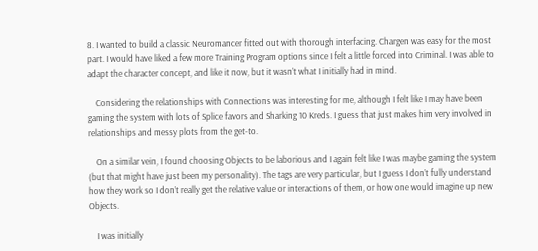8. I wanted to build a classic Neuromancer fitted out with thorough interfacing. Chargen was easy for the most part. I would have liked a few more Training Program options since I felt a little forced into Criminal. I was able to adapt the character concept, and like it now, but it wasn’t what I initially had in mind.

    Considering the relationships with Connections was interesting for me, although I felt like I may have been gaming the system with lots of Splice favors and Sharking 10 Kreds. I guess that just makes him very involved in relationships and messy plots from the get-to.

    On a similar vein, I found choosing Objects to be laborious and I again felt like I was maybe gaming the system (but that might have just been my personality). The tags are very particular, but I guess I don’t fully understand how they work so I don’t really get the relative value or interactions of them, or how one would imagine up new Objects.

    I was initially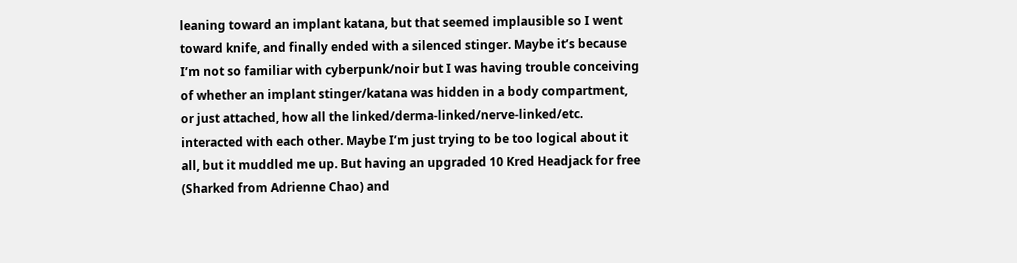leaning toward an implant katana, but that seemed implausible so I went toward knife, and finally ended with a silenced stinger. Maybe it’s because I’m not so familiar with cyberpunk/noir but I was having trouble conceiving of whether an implant stinger/katana was hidden in a body compartment, or just attached, how all the linked/derma-linked/nerve-linked/etc. interacted with each other. Maybe I’m just trying to be too logical about it all, but it muddled me up. But having an upgraded 10 Kred Headjack for free (Sharked from Adrienne Chao) and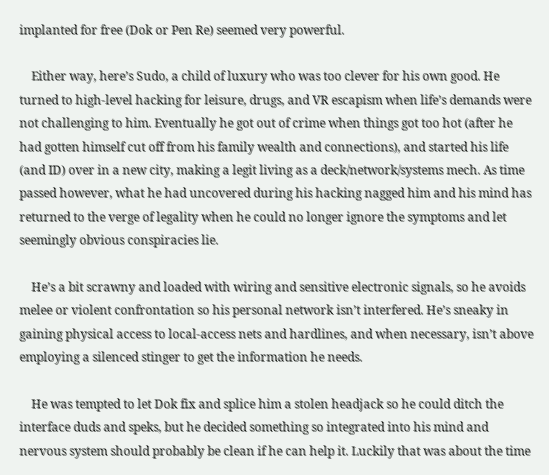implanted for free (Dok or Pen Re) seemed very powerful.

    Either way, here’s Sudo, a child of luxury who was too clever for his own good. He turned to high-level hacking for leisure, drugs, and VR escapism when life’s demands were not challenging to him. Eventually he got out of crime when things got too hot (after he had gotten himself cut off from his family wealth and connections), and started his life (and ID) over in a new city, making a legit living as a deck/network/systems mech. As time passed however, what he had uncovered during his hacking nagged him and his mind has returned to the verge of legality when he could no longer ignore the symptoms and let seemingly obvious conspiracies lie.

    He’s a bit scrawny and loaded with wiring and sensitive electronic signals, so he avoids melee or violent confrontation so his personal network isn’t interfered. He’s sneaky in gaining physical access to local-access nets and hardlines, and when necessary, isn’t above employing a silenced stinger to get the information he needs.

    He was tempted to let Dok fix and splice him a stolen headjack so he could ditch the interface duds and speks, but he decided something so integrated into his mind and nervous system should probably be clean if he can help it. Luckily that was about the time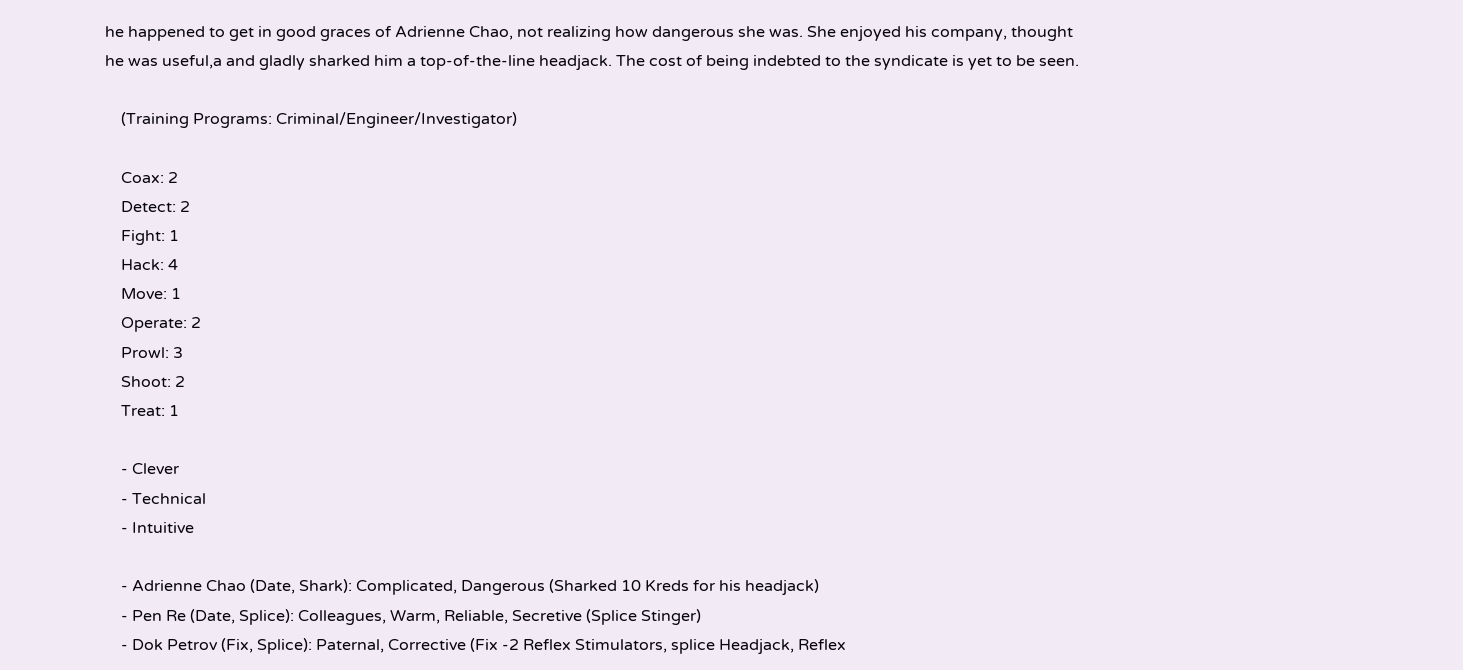he happened to get in good graces of Adrienne Chao, not realizing how dangerous she was. She enjoyed his company, thought he was useful,a and gladly sharked him a top-of-the-line headjack. The cost of being indebted to the syndicate is yet to be seen.

    (Training Programs: Criminal/Engineer/Investigator)

    Coax: 2
    Detect: 2
    Fight: 1
    Hack: 4
    Move: 1
    Operate: 2
    Prowl: 3
    Shoot: 2
    Treat: 1

    - Clever
    - Technical
    - Intuitive

    - Adrienne Chao (Date, Shark): Complicated, Dangerous (Sharked 10 Kreds for his headjack)
    - Pen Re (Date, Splice): Colleagues, Warm, Reliable, Secretive (Splice Stinger)
    - Dok Petrov (Fix, Splice): Paternal, Corrective (Fix -2 Reflex Stimulators, splice Headjack, Reflex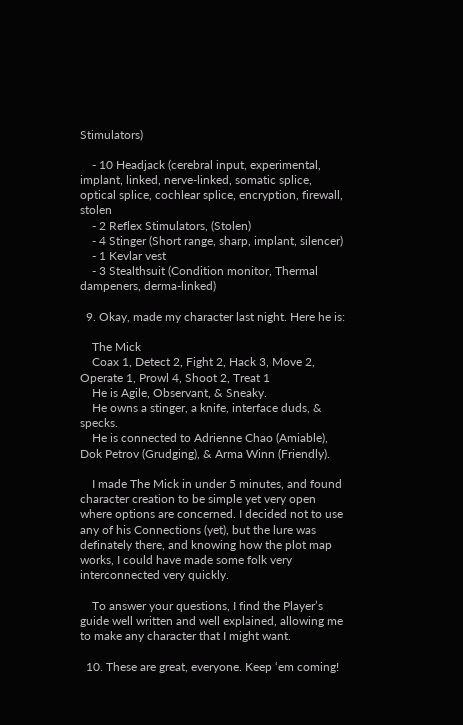Stimulators)

    - 10 Headjack (cerebral input, experimental, implant, linked, nerve-linked, somatic splice, optical splice, cochlear splice, encryption, firewall, stolen
    - 2 Reflex Stimulators, (Stolen)
    - 4 Stinger (Short range, sharp, implant, silencer)
    - 1 Kevlar vest
    - 3 Stealthsuit (Condition monitor, Thermal dampeners, derma-linked)

  9. Okay, made my character last night. Here he is:

    The Mick
    Coax 1, Detect 2, Fight 2, Hack 3, Move 2, Operate 1, Prowl 4, Shoot 2, Treat 1
    He is Agile, Observant, & Sneaky.
    He owns a stinger, a knife, interface duds, & specks.
    He is connected to Adrienne Chao (Amiable), Dok Petrov (Grudging), & Arma Winn (Friendly).

    I made The Mick in under 5 minutes, and found character creation to be simple yet very open where options are concerned. I decided not to use any of his Connections (yet), but the lure was definately there, and knowing how the plot map works, I could have made some folk very interconnected very quickly.

    To answer your questions, I find the Player’s guide well written and well explained, allowing me to make any character that I might want.

  10. These are great, everyone. Keep ‘em coming!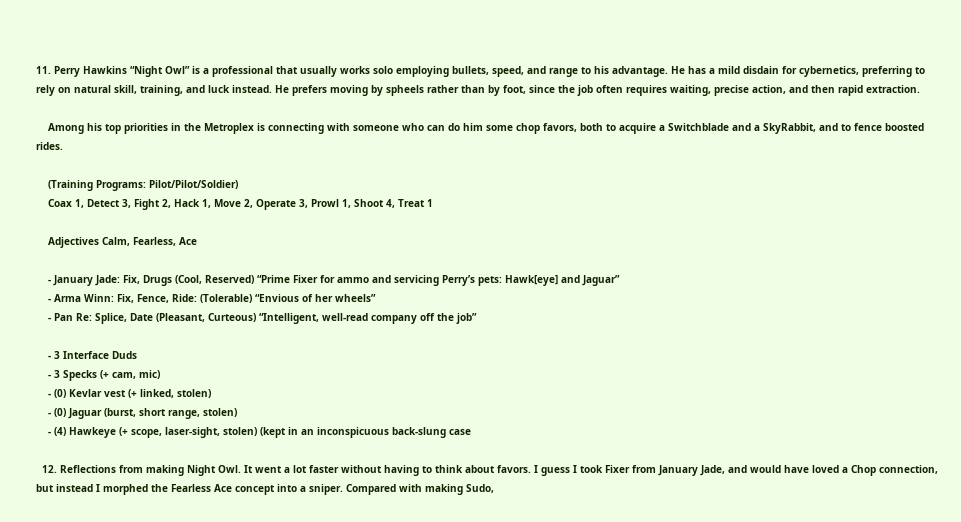11. Perry Hawkins “Night Owl” is a professional that usually works solo employing bullets, speed, and range to his advantage. He has a mild disdain for cybernetics, preferring to rely on natural skill, training, and luck instead. He prefers moving by spheels rather than by foot, since the job often requires waiting, precise action, and then rapid extraction.

    Among his top priorities in the Metroplex is connecting with someone who can do him some chop favors, both to acquire a Switchblade and a SkyRabbit, and to fence boosted rides.

    (Training Programs: Pilot/Pilot/Soldier)
    Coax 1, Detect 3, Fight 2, Hack 1, Move 2, Operate 3, Prowl 1, Shoot 4, Treat 1

    Adjectives Calm, Fearless, Ace

    - January Jade: Fix, Drugs (Cool, Reserved) “Prime Fixer for ammo and servicing Perry’s pets: Hawk[eye] and Jaguar”
    - Arma Winn: Fix, Fence, Ride: (Tolerable) “Envious of her wheels”
    - Pan Re: Splice, Date (Pleasant, Curteous) “Intelligent, well-read company off the job”

    - 3 Interface Duds
    - 3 Specks (+ cam, mic)
    - (0) Kevlar vest (+ linked, stolen)
    - (0) Jaguar (burst, short range, stolen)
    - (4) Hawkeye (+ scope, laser-sight, stolen) (kept in an inconspicuous back-slung case

  12. Reflections from making Night Owl. It went a lot faster without having to think about favors. I guess I took Fixer from January Jade, and would have loved a Chop connection, but instead I morphed the Fearless Ace concept into a sniper. Compared with making Sudo,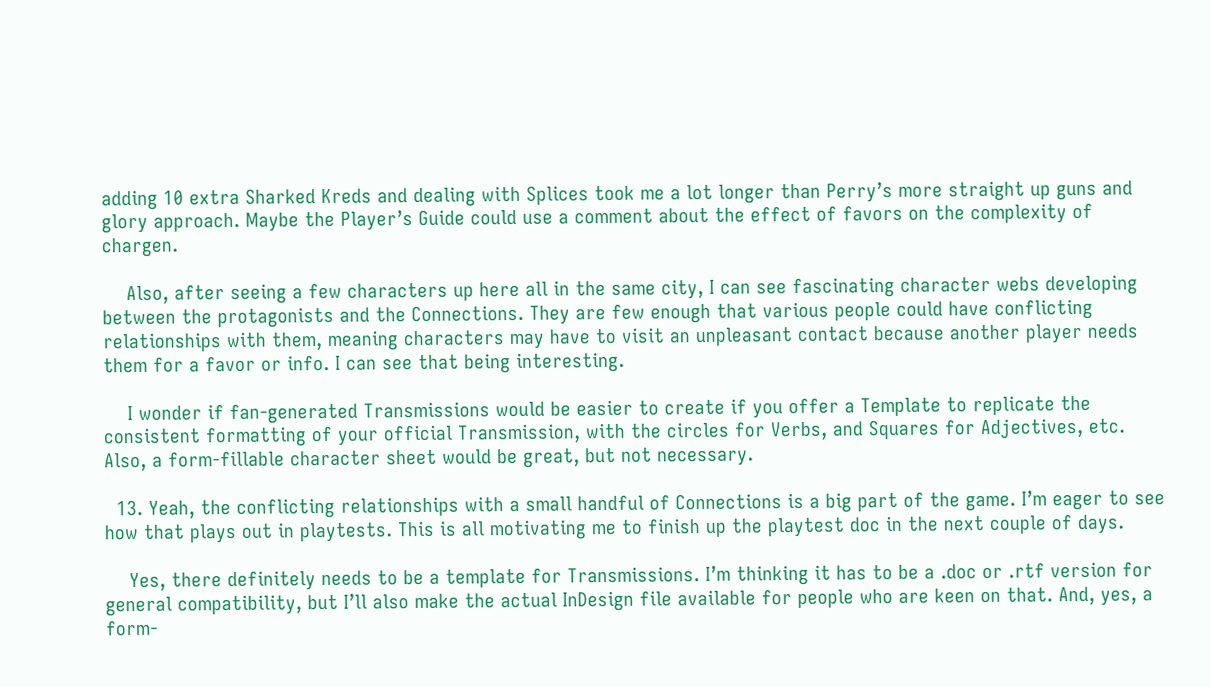adding 10 extra Sharked Kreds and dealing with Splices took me a lot longer than Perry’s more straight up guns and glory approach. Maybe the Player’s Guide could use a comment about the effect of favors on the complexity of chargen.

    Also, after seeing a few characters up here all in the same city, I can see fascinating character webs developing between the protagonists and the Connections. They are few enough that various people could have conflicting relationships with them, meaning characters may have to visit an unpleasant contact because another player needs them for a favor or info. I can see that being interesting.

    I wonder if fan-generated Transmissions would be easier to create if you offer a Template to replicate the consistent formatting of your official Transmission, with the circles for Verbs, and Squares for Adjectives, etc. Also, a form-fillable character sheet would be great, but not necessary.

  13. Yeah, the conflicting relationships with a small handful of Connections is a big part of the game. I’m eager to see how that plays out in playtests. This is all motivating me to finish up the playtest doc in the next couple of days.

    Yes, there definitely needs to be a template for Transmissions. I’m thinking it has to be a .doc or .rtf version for general compatibility, but I’ll also make the actual InDesign file available for people who are keen on that. And, yes, a form-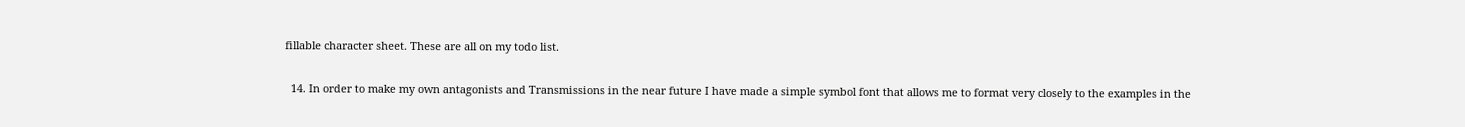fillable character sheet. These are all on my todo list.

  14. In order to make my own antagonists and Transmissions in the near future I have made a simple symbol font that allows me to format very closely to the examples in the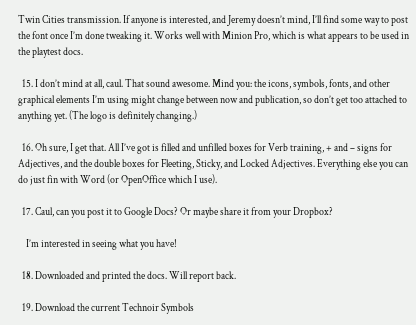Twin Cities transmission. If anyone is interested, and Jeremy doesn’t mind, I’ll find some way to post the font once I’m done tweaking it. Works well with Minion Pro, which is what appears to be used in the playtest docs.

  15. I don’t mind at all, caul. That sound awesome. Mind you: the icons, symbols, fonts, and other graphical elements I’m using might change between now and publication, so don’t get too attached to anything yet. (The logo is definitely changing.)

  16. Oh sure, I get that. All I’ve got is filled and unfilled boxes for Verb training, + and – signs for Adjectives, and the double boxes for Fleeting, Sticky, and Locked Adjectives. Everything else you can do just fin with Word (or OpenOffice which I use).

  17. Caul, can you post it to Google Docs? Or maybe share it from your Dropbox?

    I’m interested in seeing what you have!

  18. Downloaded and printed the docs. Will report back.

  19. Download the current Technoir Symbols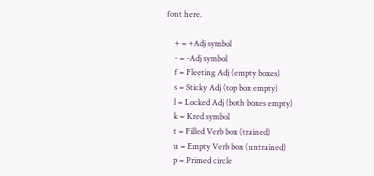font here.

    + = +Adj symbol
    - = -Adj symbol
    f = Fleeting Adj (empty boxes)
    s = Sticky Adj (top box empty)
    l = Locked Adj (both boxes empty)
    k = Kred symbol
    t = Filled Verb box (trained)
    u = Empty Verb box (untrained)
    p = Primed circle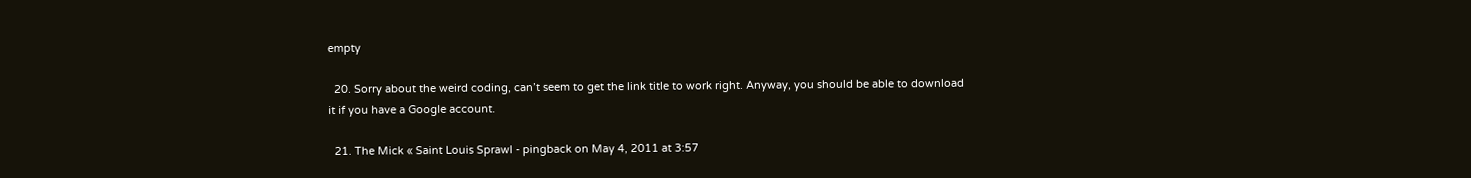empty

  20. Sorry about the weird coding, can’t seem to get the link title to work right. Anyway, you should be able to download it if you have a Google account.

  21. The Mick « Saint Louis Sprawl - pingback on May 4, 2011 at 3:57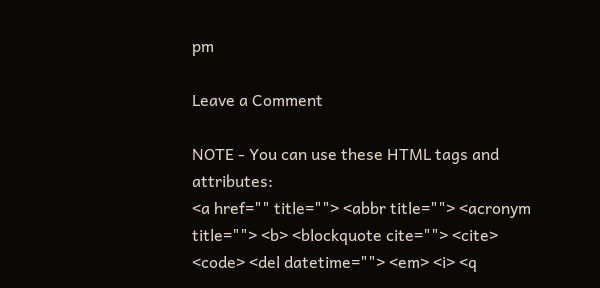pm

Leave a Comment

NOTE - You can use these HTML tags and attributes:
<a href="" title=""> <abbr title=""> <acronym title=""> <b> <blockquote cite=""> <cite> <code> <del datetime=""> <em> <i> <q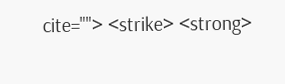cite=""> <strike> <strong>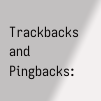Trackbacks and Pingbacks: